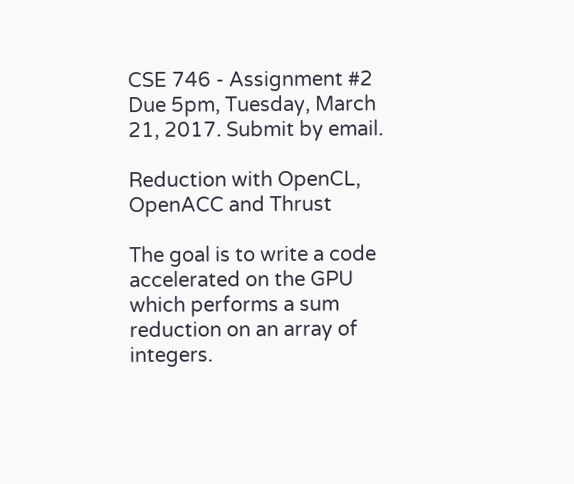CSE 746 - Assignment #2
Due 5pm, Tuesday, March 21, 2017. Submit by email.

Reduction with OpenCL, OpenACC and Thrust

The goal is to write a code accelerated on the GPU which performs a sum reduction on an array of integers.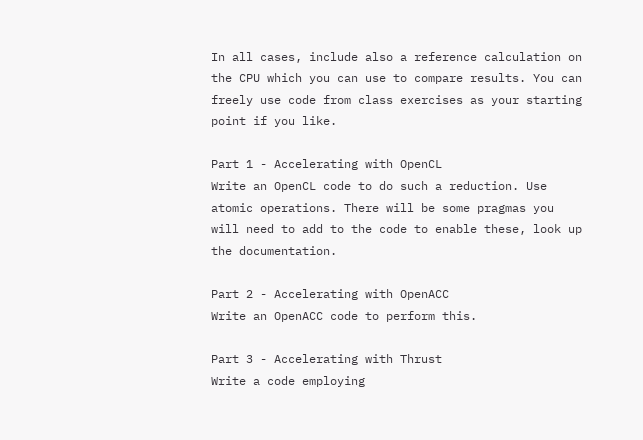In all cases, include also a reference calculation on the CPU which you can use to compare results. You can freely use code from class exercises as your starting point if you like.

Part 1 - Accelerating with OpenCL
Write an OpenCL code to do such a reduction. Use atomic operations. There will be some pragmas you will need to add to the code to enable these, look up the documentation.

Part 2 - Accelerating with OpenACC
Write an OpenACC code to perform this.

Part 3 - Accelerating with Thrust
Write a code employing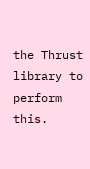the Thrust library to perform this.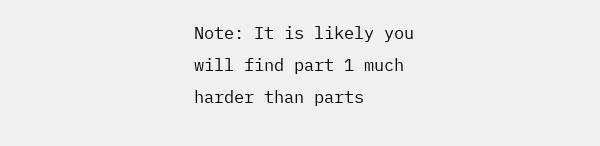Note: It is likely you will find part 1 much harder than parts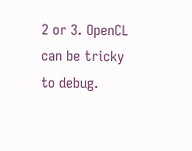2 or 3. OpenCL can be tricky to debug.